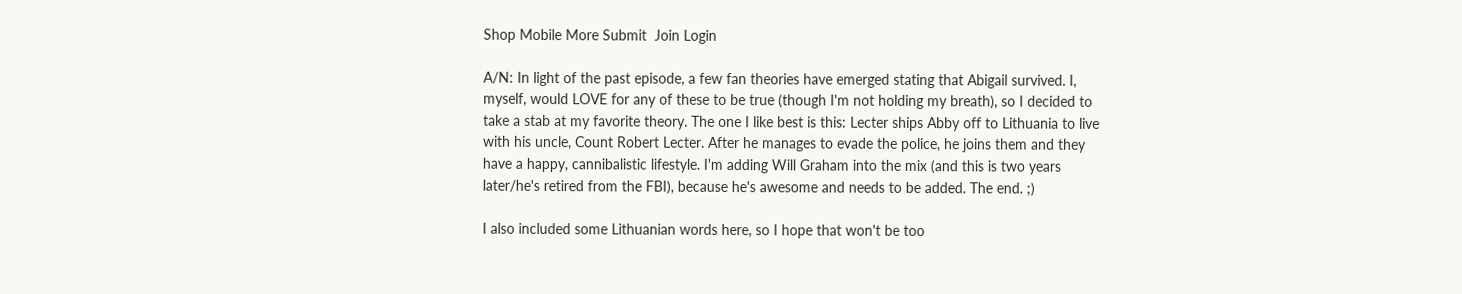Shop Mobile More Submit  Join Login

A/N: In light of the past episode, a few fan theories have emerged stating that Abigail survived. I, myself, would LOVE for any of these to be true (though I'm not holding my breath), so I decided to take a stab at my favorite theory. The one I like best is this: Lecter ships Abby off to Lithuania to live with his uncle, Count Robert Lecter. After he manages to evade the police, he joins them and they have a happy, cannibalistic lifestyle. I'm adding Will Graham into the mix (and this is two years later/he's retired from the FBI), because he's awesome and needs to be added. The end. ;)

I also included some Lithuanian words here, so I hope that won't be too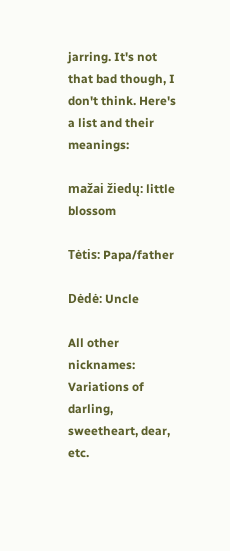jarring. It's not that bad though, I don't think. Here's a list and their meanings:

mažai žiedų: little blossom

Tėtis: Papa/father

Dėdė: Uncle

All other nicknames: Variations of darling, sweetheart, dear, etc.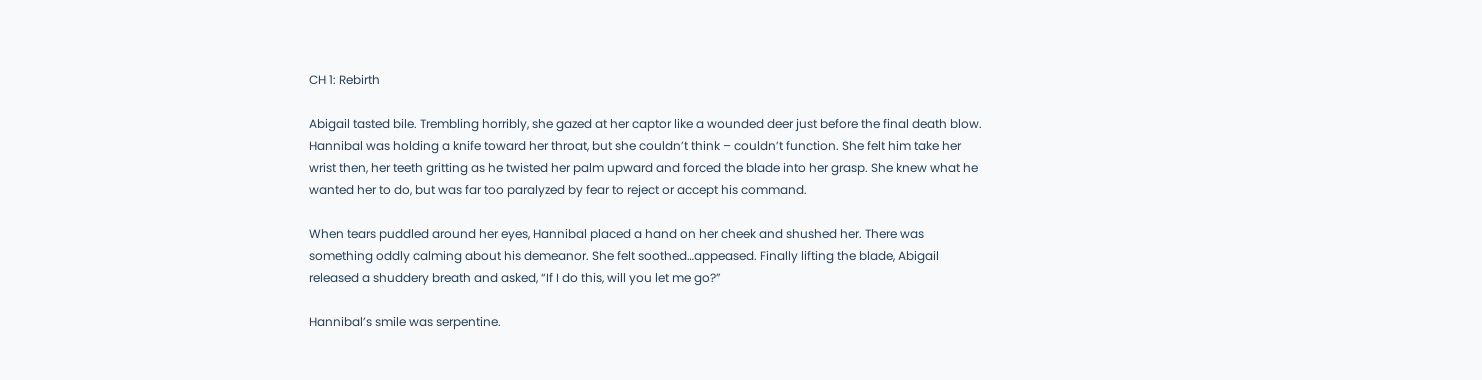CH 1: Rebirth

Abigail tasted bile. Trembling horribly, she gazed at her captor like a wounded deer just before the final death blow. Hannibal was holding a knife toward her throat, but she couldn’t think – couldn’t function. She felt him take her wrist then, her teeth gritting as he twisted her palm upward and forced the blade into her grasp. She knew what he wanted her to do, but was far too paralyzed by fear to reject or accept his command.

When tears puddled around her eyes, Hannibal placed a hand on her cheek and shushed her. There was something oddly calming about his demeanor. She felt soothed…appeased. Finally lifting the blade, Abigail released a shuddery breath and asked, “If I do this, will you let me go?”

Hannibal’s smile was serpentine.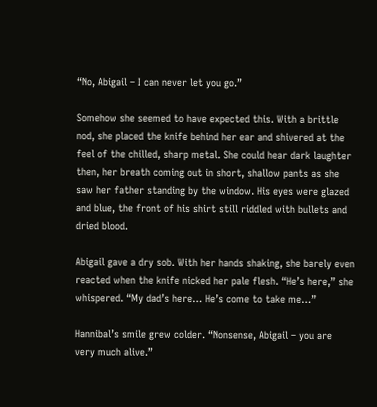“No, Abigail – I can never let you go.”

Somehow she seemed to have expected this. With a brittle nod, she placed the knife behind her ear and shivered at the feel of the chilled, sharp metal. She could hear dark laughter then, her breath coming out in short, shallow pants as she saw her father standing by the window. His eyes were glazed and blue, the front of his shirt still riddled with bullets and dried blood.

Abigail gave a dry sob. With her hands shaking, she barely even reacted when the knife nicked her pale flesh. “He’s here,” she whispered. “My dad’s here… He’s come to take me…”

Hannibal’s smile grew colder. “Nonsense, Abigail – you are very much alive.”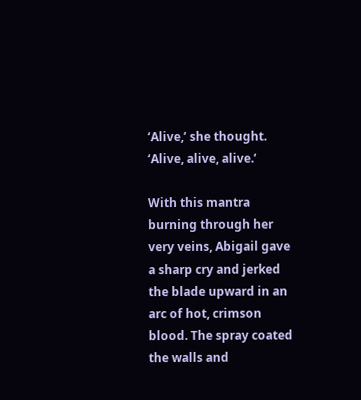‘Alive,’ she thought. ‘Alive, alive, alive.’

With this mantra burning through her very veins, Abigail gave a sharp cry and jerked the blade upward in an arc of hot, crimson blood. The spray coated the walls and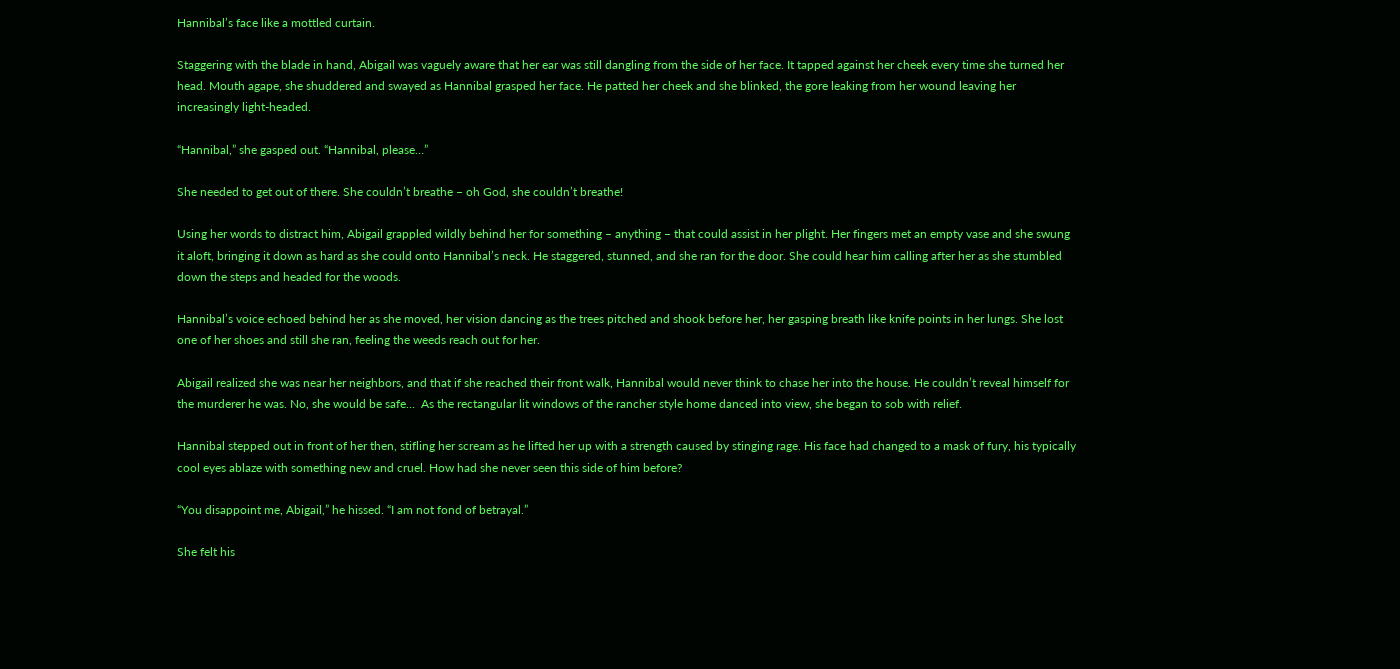Hannibal’s face like a mottled curtain.

Staggering with the blade in hand, Abigail was vaguely aware that her ear was still dangling from the side of her face. It tapped against her cheek every time she turned her head. Mouth agape, she shuddered and swayed as Hannibal grasped her face. He patted her cheek and she blinked, the gore leaking from her wound leaving her increasingly light-headed.

“Hannibal,” she gasped out. “Hannibal, please…”

She needed to get out of there. She couldn’t breathe – oh God, she couldn’t breathe!

Using her words to distract him, Abigail grappled wildly behind her for something – anything – that could assist in her plight. Her fingers met an empty vase and she swung it aloft, bringing it down as hard as she could onto Hannibal’s neck. He staggered, stunned, and she ran for the door. She could hear him calling after her as she stumbled down the steps and headed for the woods.

Hannibal’s voice echoed behind her as she moved, her vision dancing as the trees pitched and shook before her, her gasping breath like knife points in her lungs. She lost one of her shoes and still she ran, feeling the weeds reach out for her.

Abigail realized she was near her neighbors, and that if she reached their front walk, Hannibal would never think to chase her into the house. He couldn’t reveal himself for the murderer he was. No, she would be safe…  As the rectangular lit windows of the rancher style home danced into view, she began to sob with relief.

Hannibal stepped out in front of her then, stifling her scream as he lifted her up with a strength caused by stinging rage. His face had changed to a mask of fury, his typically cool eyes ablaze with something new and cruel. How had she never seen this side of him before?

“You disappoint me, Abigail,” he hissed. “I am not fond of betrayal.”

She felt his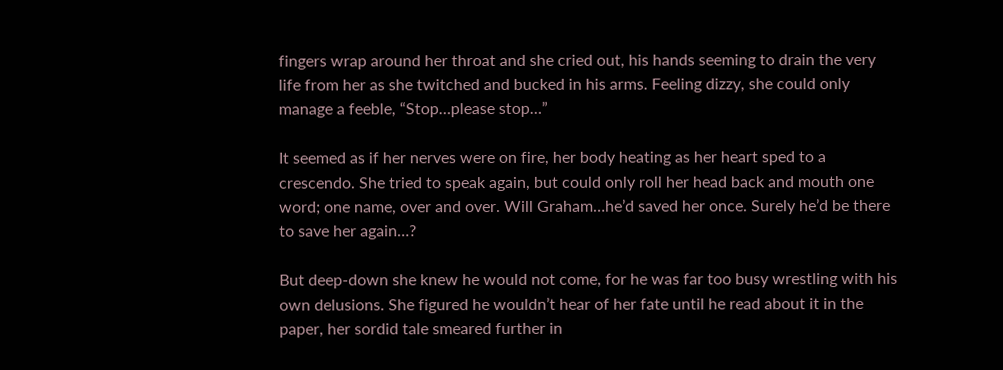fingers wrap around her throat and she cried out, his hands seeming to drain the very life from her as she twitched and bucked in his arms. Feeling dizzy, she could only manage a feeble, “Stop…please stop…”

It seemed as if her nerves were on fire, her body heating as her heart sped to a crescendo. She tried to speak again, but could only roll her head back and mouth one word; one name, over and over. Will Graham…he’d saved her once. Surely he’d be there to save her again…?

But deep-down she knew he would not come, for he was far too busy wrestling with his own delusions. She figured he wouldn’t hear of her fate until he read about it in the paper, her sordid tale smeared further in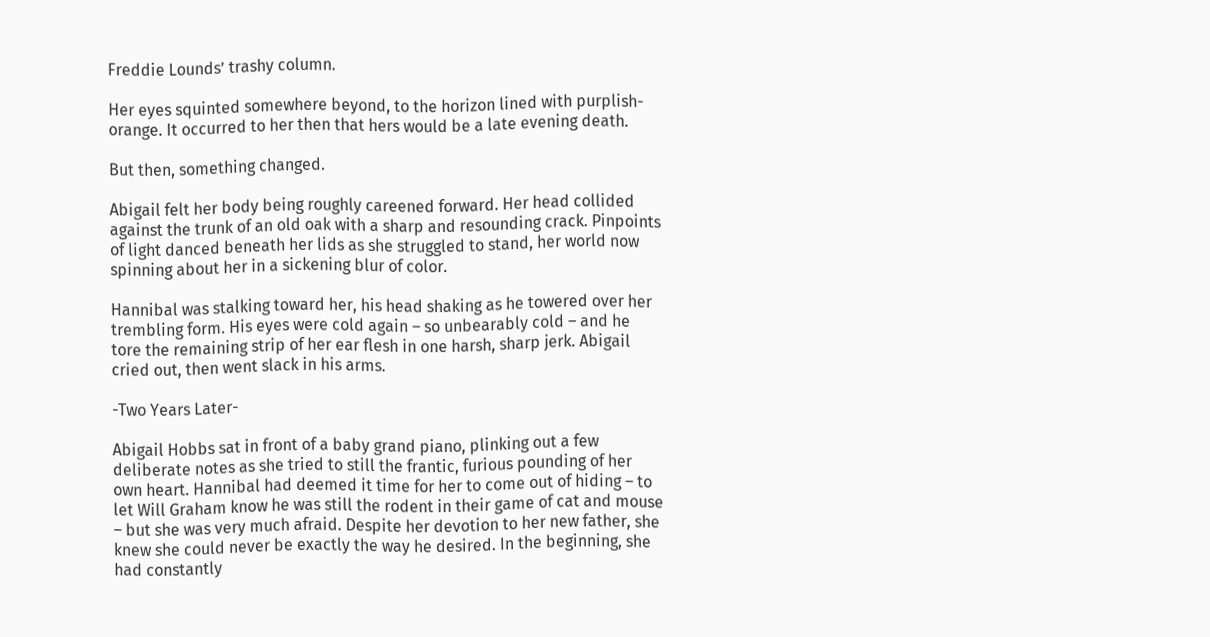Freddie Lounds’ trashy column.

Her eyes squinted somewhere beyond, to the horizon lined with purplish-orange. It occurred to her then that hers would be a late evening death.

But then, something changed.

Abigail felt her body being roughly careened forward. Her head collided against the trunk of an old oak with a sharp and resounding crack. Pinpoints of light danced beneath her lids as she struggled to stand, her world now spinning about her in a sickening blur of color.

Hannibal was stalking toward her, his head shaking as he towered over her trembling form. His eyes were cold again – so unbearably cold – and he tore the remaining strip of her ear flesh in one harsh, sharp jerk. Abigail cried out, then went slack in his arms.

-Two Years Later-

Abigail Hobbs sat in front of a baby grand piano, plinking out a few deliberate notes as she tried to still the frantic, furious pounding of her own heart. Hannibal had deemed it time for her to come out of hiding – to let Will Graham know he was still the rodent in their game of cat and mouse – but she was very much afraid. Despite her devotion to her new father, she knew she could never be exactly the way he desired. In the beginning, she had constantly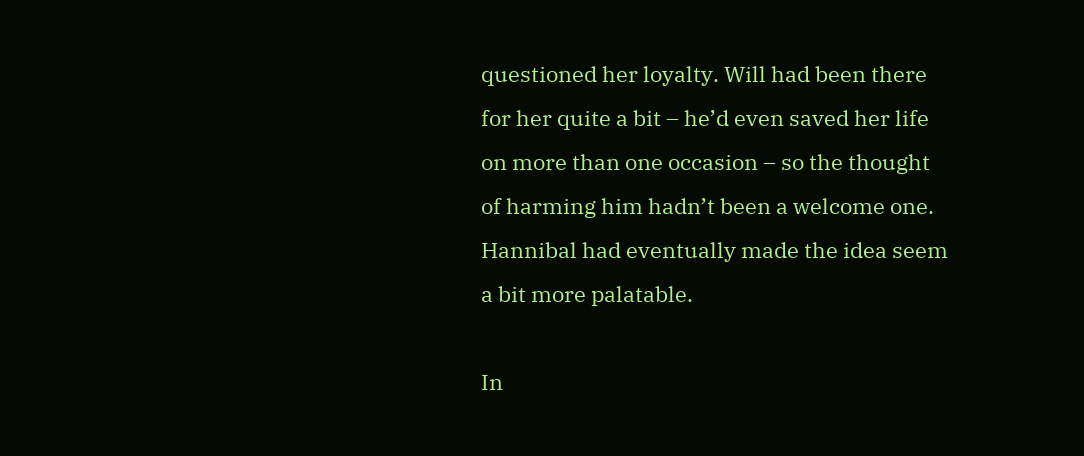questioned her loyalty. Will had been there for her quite a bit – he’d even saved her life on more than one occasion – so the thought of harming him hadn’t been a welcome one. Hannibal had eventually made the idea seem a bit more palatable.

In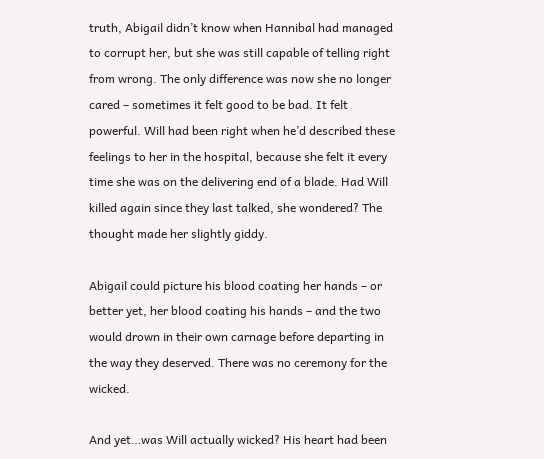truth, Abigail didn’t know when Hannibal had managed to corrupt her, but she was still capable of telling right from wrong. The only difference was now she no longer cared – sometimes it felt good to be bad. It felt powerful. Will had been right when he’d described these feelings to her in the hospital, because she felt it every time she was on the delivering end of a blade. Had Will killed again since they last talked, she wondered? The thought made her slightly giddy.

Abigail could picture his blood coating her hands – or better yet, her blood coating his hands – and the two would drown in their own carnage before departing in the way they deserved. There was no ceremony for the wicked.

And yet…was Will actually wicked? His heart had been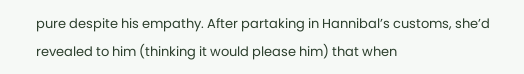pure despite his empathy. After partaking in Hannibal’s customs, she’d revealed to him (thinking it would please him) that when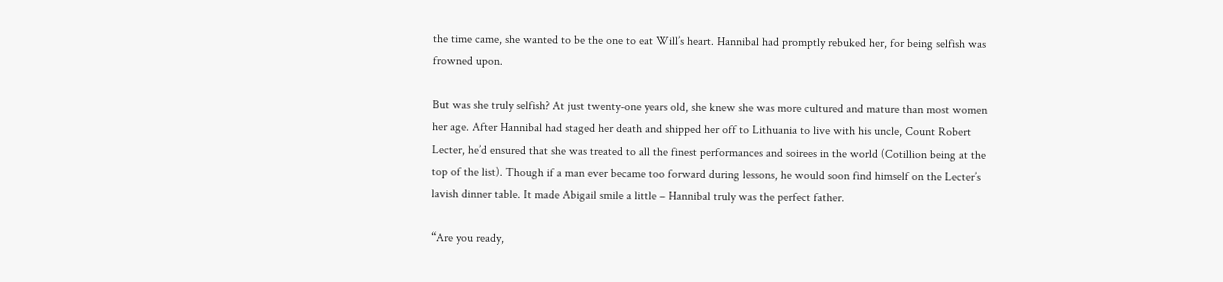the time came, she wanted to be the one to eat Will’s heart. Hannibal had promptly rebuked her, for being selfish was frowned upon.

But was she truly selfish? At just twenty-one years old, she knew she was more cultured and mature than most women her age. After Hannibal had staged her death and shipped her off to Lithuania to live with his uncle, Count Robert Lecter, he’d ensured that she was treated to all the finest performances and soirees in the world (Cotillion being at the top of the list). Though if a man ever became too forward during lessons, he would soon find himself on the Lecter’s lavish dinner table. It made Abigail smile a little – Hannibal truly was the perfect father.

“Are you ready,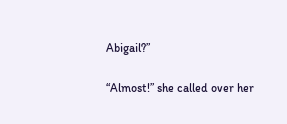Abigail?”

“Almost!” she called over her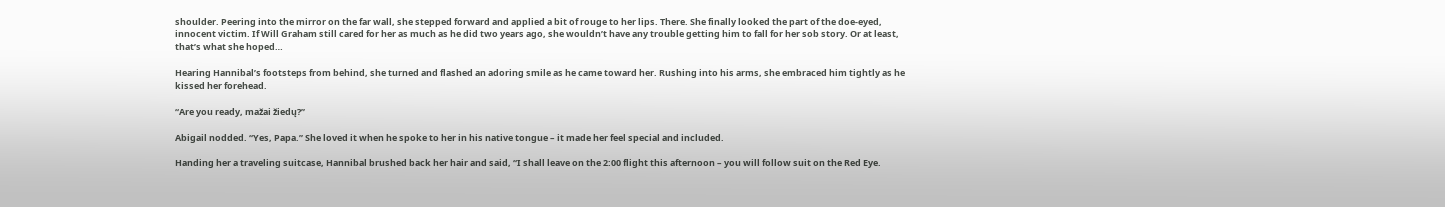shoulder. Peering into the mirror on the far wall, she stepped forward and applied a bit of rouge to her lips. There. She finally looked the part of the doe-eyed, innocent victim. If Will Graham still cared for her as much as he did two years ago, she wouldn’t have any trouble getting him to fall for her sob story. Or at least, that’s what she hoped…

Hearing Hannibal’s footsteps from behind, she turned and flashed an adoring smile as he came toward her. Rushing into his arms, she embraced him tightly as he kissed her forehead.

“Are you ready, mažai žiedų?”

Abigail nodded. “Yes, Papa.” She loved it when he spoke to her in his native tongue – it made her feel special and included.

Handing her a traveling suitcase, Hannibal brushed back her hair and said, “I shall leave on the 2:00 flight this afternoon – you will follow suit on the Red Eye.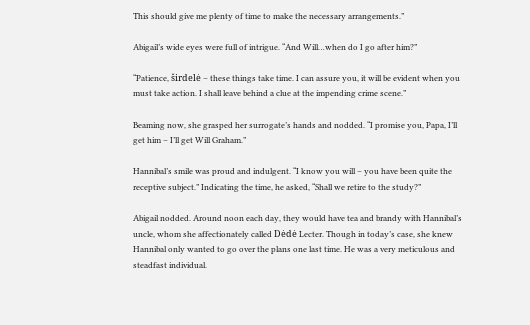This should give me plenty of time to make the necessary arrangements.”

Abigail’s wide eyes were full of intrigue. “And Will…when do I go after him?”

“Patience, širdelė – these things take time. I can assure you, it will be evident when you must take action. I shall leave behind a clue at the impending crime scene.”

Beaming now, she grasped her surrogate’s hands and nodded. “I promise you, Papa, I’ll get him – I’ll get Will Graham.”

Hannibal’s smile was proud and indulgent. “I know you will – you have been quite the receptive subject.” Indicating the time, he asked, “Shall we retire to the study?”

Abigail nodded. Around noon each day, they would have tea and brandy with Hannibal’s uncle, whom she affectionately called Dėdė Lecter. Though in today’s case, she knew Hannibal only wanted to go over the plans one last time. He was a very meticulous and steadfast individual.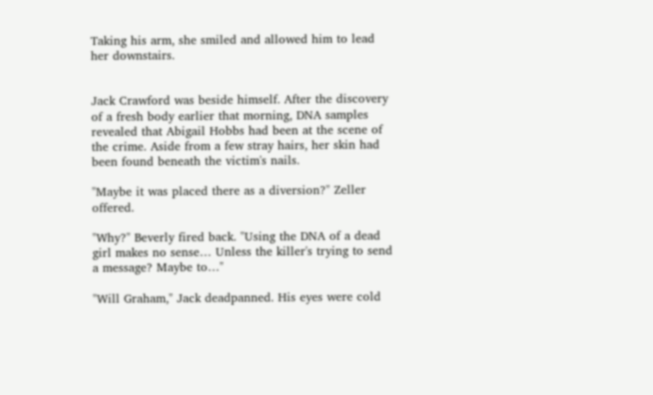Taking his arm, she smiled and allowed him to lead her downstairs.


Jack Crawford was beside himself. After the discovery of a fresh body earlier that morning, DNA samples revealed that Abigail Hobbs had been at the scene of the crime. Aside from a few stray hairs, her skin had been found beneath the victim's nails.

"Maybe it was placed there as a diversion?" Zeller offered.

"Why?" Beverly fired back. "Using the DNA of a dead girl makes no sense… Unless the killer's trying to send a message? Maybe to…"

"Will Graham," Jack deadpanned. His eyes were cold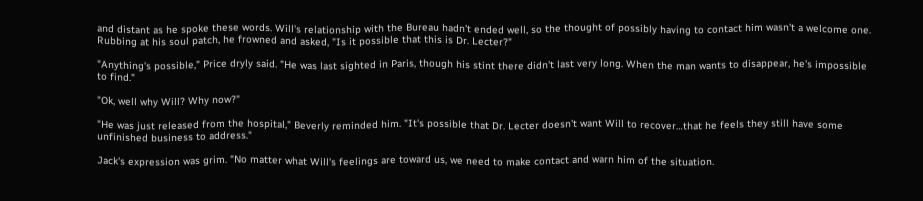and distant as he spoke these words. Will's relationship with the Bureau hadn't ended well, so the thought of possibly having to contact him wasn't a welcome one. Rubbing at his soul patch, he frowned and asked, "Is it possible that this is Dr. Lecter?"

"Anything's possible," Price dryly said. "He was last sighted in Paris, though his stint there didn't last very long. When the man wants to disappear, he's impossible to find."

"Ok, well why Will? Why now?"

"He was just released from the hospital," Beverly reminded him. "It's possible that Dr. Lecter doesn't want Will to recover…that he feels they still have some unfinished business to address."

Jack's expression was grim. "No matter what Will's feelings are toward us, we need to make contact and warn him of the situation.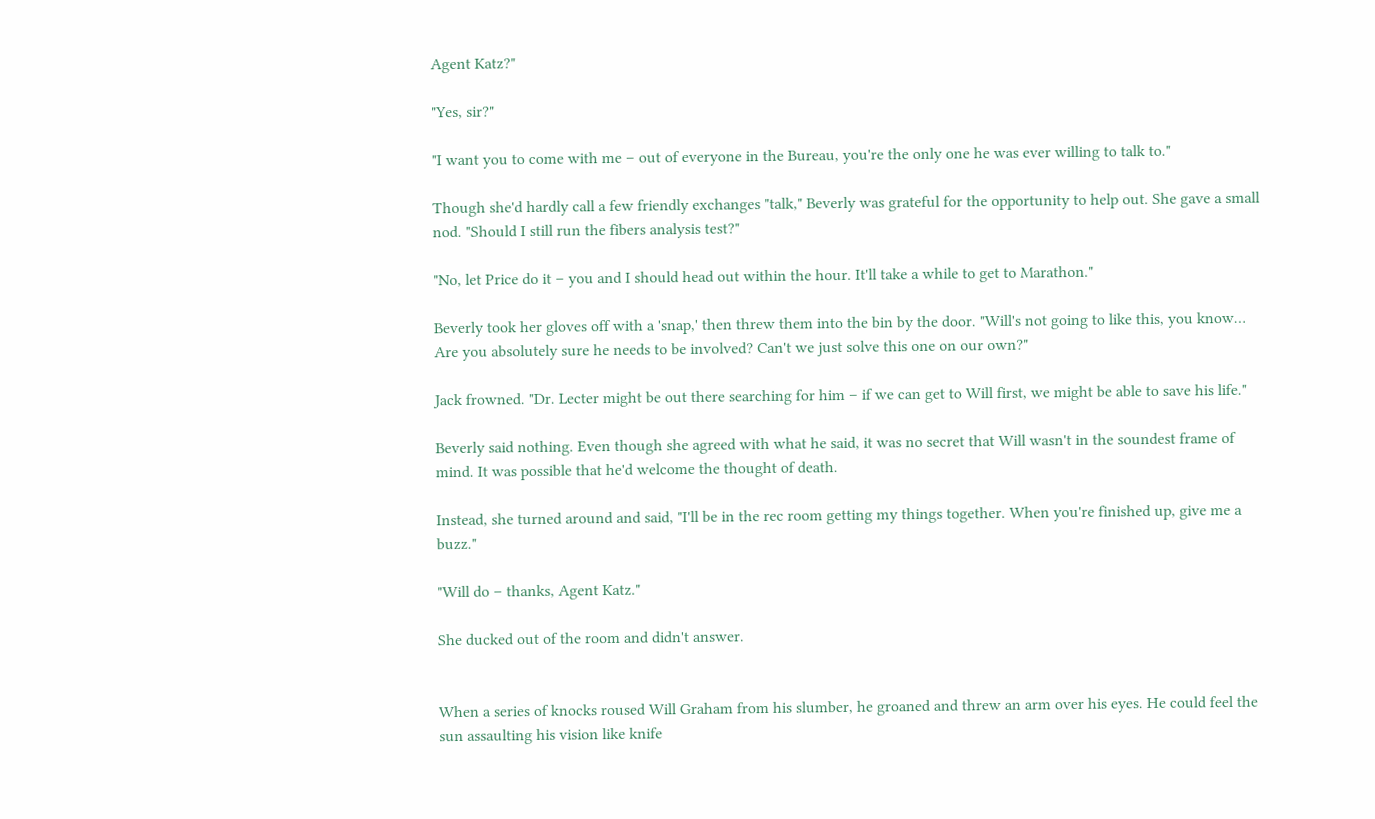Agent Katz?"

"Yes, sir?"

"I want you to come with me – out of everyone in the Bureau, you're the only one he was ever willing to talk to."

Though she'd hardly call a few friendly exchanges "talk," Beverly was grateful for the opportunity to help out. She gave a small nod. "Should I still run the fibers analysis test?"

"No, let Price do it – you and I should head out within the hour. It'll take a while to get to Marathon."

Beverly took her gloves off with a 'snap,' then threw them into the bin by the door. "Will's not going to like this, you know… Are you absolutely sure he needs to be involved? Can't we just solve this one on our own?"

Jack frowned. "Dr. Lecter might be out there searching for him – if we can get to Will first, we might be able to save his life."

Beverly said nothing. Even though she agreed with what he said, it was no secret that Will wasn't in the soundest frame of mind. It was possible that he'd welcome the thought of death.

Instead, she turned around and said, "I'll be in the rec room getting my things together. When you're finished up, give me a buzz."

"Will do – thanks, Agent Katz."

She ducked out of the room and didn't answer.


When a series of knocks roused Will Graham from his slumber, he groaned and threw an arm over his eyes. He could feel the sun assaulting his vision like knife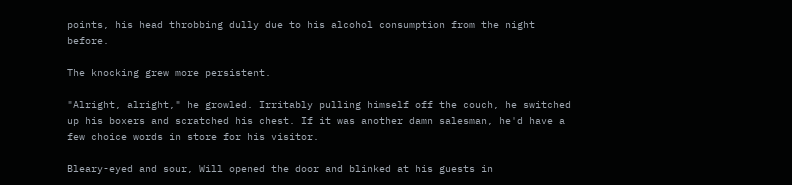points, his head throbbing dully due to his alcohol consumption from the night before.

The knocking grew more persistent.

"Alright, alright," he growled. Irritably pulling himself off the couch, he switched up his boxers and scratched his chest. If it was another damn salesman, he'd have a few choice words in store for his visitor.

Bleary-eyed and sour, Will opened the door and blinked at his guests in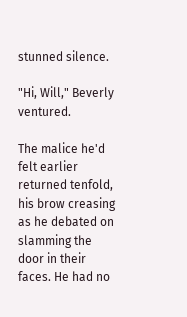stunned silence.

"Hi, Will," Beverly ventured.

The malice he'd felt earlier returned tenfold, his brow creasing as he debated on slamming the door in their faces. He had no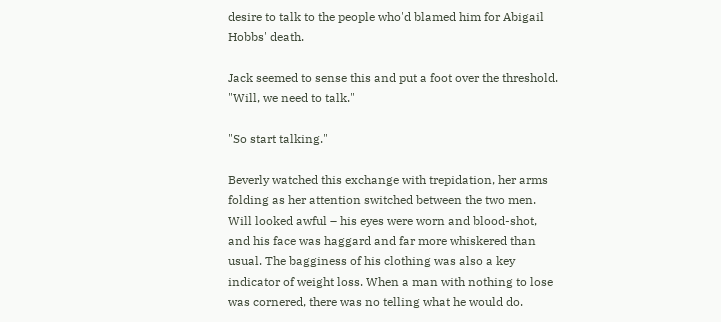desire to talk to the people who'd blamed him for Abigail Hobbs' death.

Jack seemed to sense this and put a foot over the threshold. "Will, we need to talk."

"So start talking."

Beverly watched this exchange with trepidation, her arms folding as her attention switched between the two men. Will looked awful – his eyes were worn and blood-shot, and his face was haggard and far more whiskered than usual. The bagginess of his clothing was also a key indicator of weight loss. When a man with nothing to lose was cornered, there was no telling what he would do.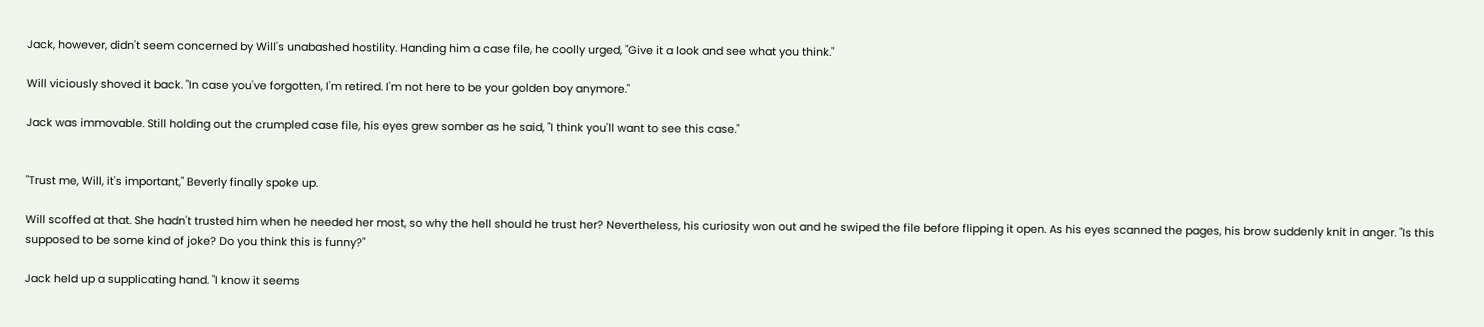Jack, however, didn't seem concerned by Will's unabashed hostility. Handing him a case file, he coolly urged, "Give it a look and see what you think."

Will viciously shoved it back. "In case you've forgotten, I'm retired. I'm not here to be your golden boy anymore."

Jack was immovable. Still holding out the crumpled case file, his eyes grew somber as he said, "I think you'll want to see this case."


"Trust me, Will, it's important," Beverly finally spoke up.

Will scoffed at that. She hadn't trusted him when he needed her most, so why the hell should he trust her? Nevertheless, his curiosity won out and he swiped the file before flipping it open. As his eyes scanned the pages, his brow suddenly knit in anger. "Is this supposed to be some kind of joke? Do you think this is funny?"

Jack held up a supplicating hand. "I know it seems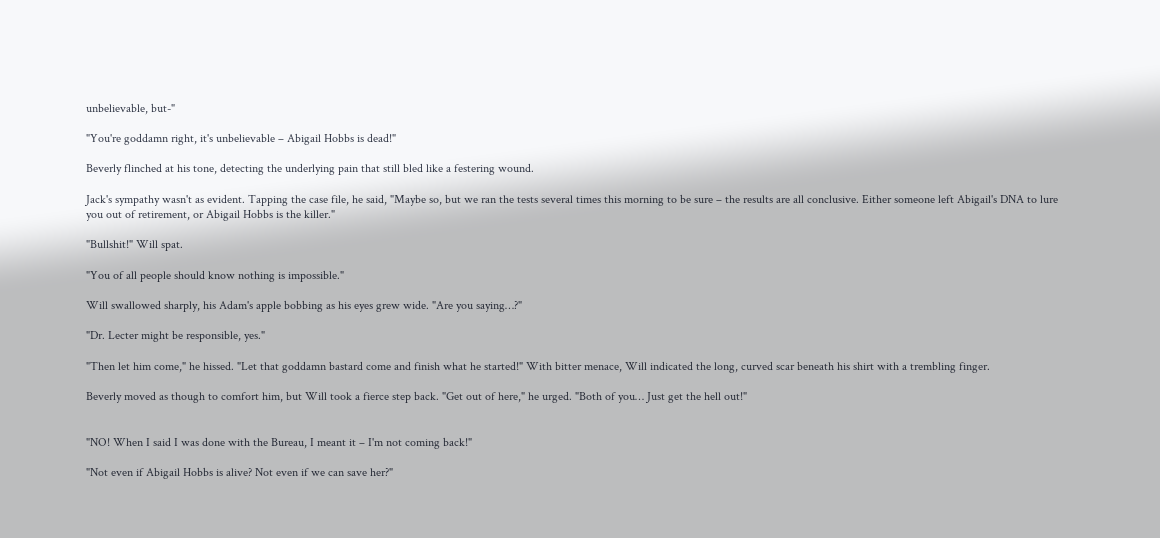unbelievable, but-"

"You're goddamn right, it's unbelievable – Abigail Hobbs is dead!"

Beverly flinched at his tone, detecting the underlying pain that still bled like a festering wound.

Jack's sympathy wasn't as evident. Tapping the case file, he said, "Maybe so, but we ran the tests several times this morning to be sure – the results are all conclusive. Either someone left Abigail's DNA to lure you out of retirement, or Abigail Hobbs is the killer."

"Bullshit!" Will spat.

"You of all people should know nothing is impossible."

Will swallowed sharply, his Adam's apple bobbing as his eyes grew wide. "Are you saying…?"

"Dr. Lecter might be responsible, yes."

"Then let him come," he hissed. "Let that goddamn bastard come and finish what he started!" With bitter menace, Will indicated the long, curved scar beneath his shirt with a trembling finger.

Beverly moved as though to comfort him, but Will took a fierce step back. "Get out of here," he urged. "Both of you… Just get the hell out!"


"NO! When I said I was done with the Bureau, I meant it – I'm not coming back!"

"Not even if Abigail Hobbs is alive? Not even if we can save her?"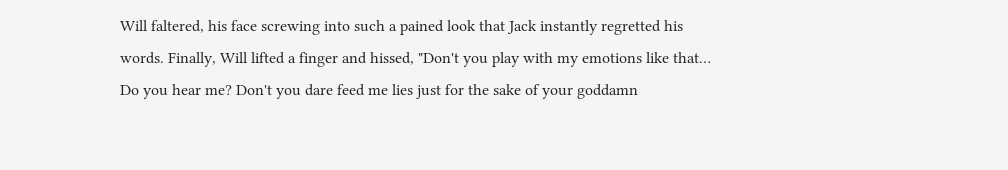Will faltered, his face screwing into such a pained look that Jack instantly regretted his words. Finally, Will lifted a finger and hissed, "Don't you play with my emotions like that… Do you hear me? Don't you dare feed me lies just for the sake of your goddamn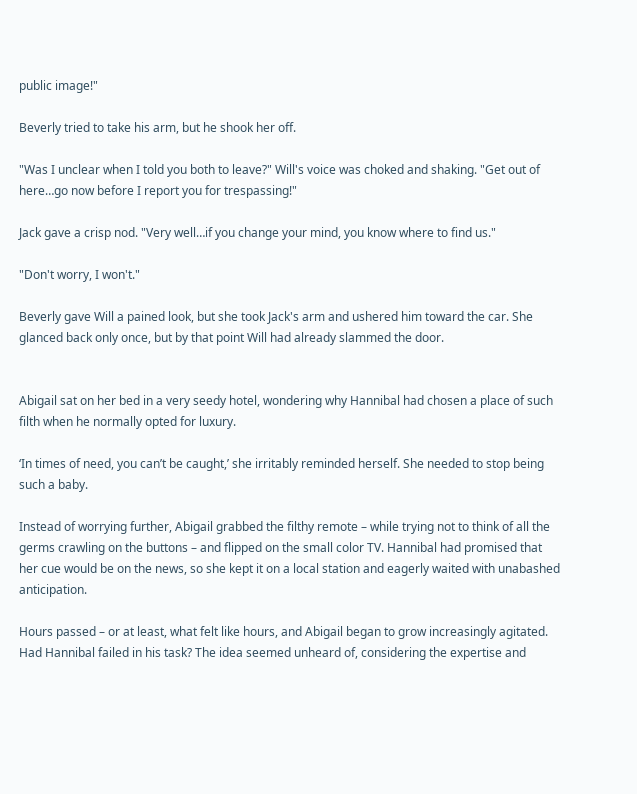public image!"

Beverly tried to take his arm, but he shook her off.

"Was I unclear when I told you both to leave?" Will's voice was choked and shaking. "Get out of here…go now before I report you for trespassing!"

Jack gave a crisp nod. "Very well…if you change your mind, you know where to find us."

"Don't worry, I won't."

Beverly gave Will a pained look, but she took Jack's arm and ushered him toward the car. She glanced back only once, but by that point Will had already slammed the door.


Abigail sat on her bed in a very seedy hotel, wondering why Hannibal had chosen a place of such filth when he normally opted for luxury.

‘In times of need, you can’t be caught,’ she irritably reminded herself. She needed to stop being such a baby.

Instead of worrying further, Abigail grabbed the filthy remote – while trying not to think of all the germs crawling on the buttons – and flipped on the small color TV. Hannibal had promised that her cue would be on the news, so she kept it on a local station and eagerly waited with unabashed anticipation.

Hours passed – or at least, what felt like hours, and Abigail began to grow increasingly agitated. Had Hannibal failed in his task? The idea seemed unheard of, considering the expertise and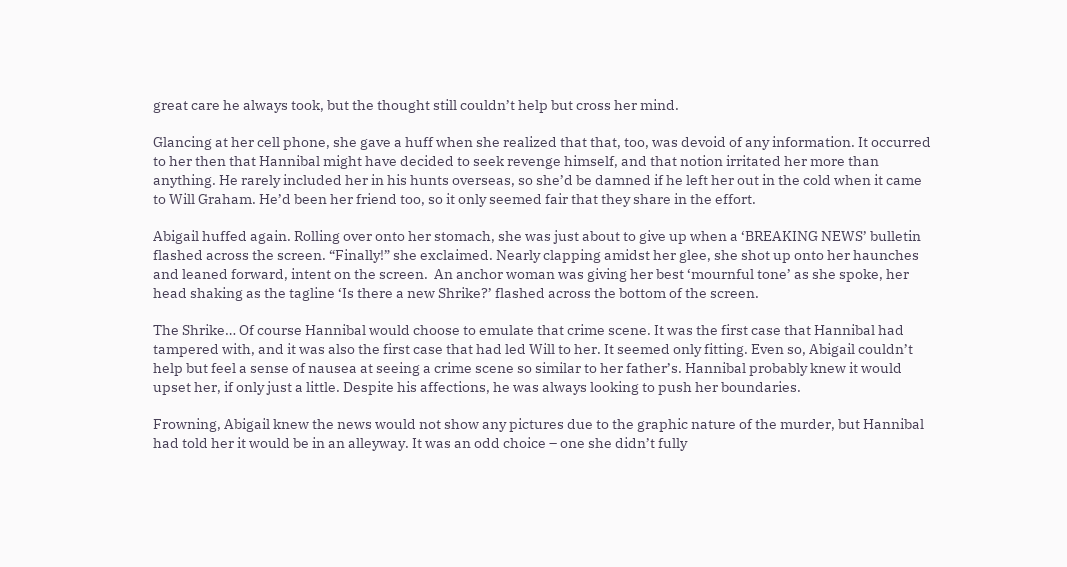great care he always took, but the thought still couldn’t help but cross her mind.

Glancing at her cell phone, she gave a huff when she realized that that, too, was devoid of any information. It occurred to her then that Hannibal might have decided to seek revenge himself, and that notion irritated her more than anything. He rarely included her in his hunts overseas, so she’d be damned if he left her out in the cold when it came to Will Graham. He’d been her friend too, so it only seemed fair that they share in the effort.

Abigail huffed again. Rolling over onto her stomach, she was just about to give up when a ‘BREAKING NEWS’ bulletin flashed across the screen. “Finally!” she exclaimed. Nearly clapping amidst her glee, she shot up onto her haunches and leaned forward, intent on the screen.  An anchor woman was giving her best ‘mournful tone’ as she spoke, her head shaking as the tagline ‘Is there a new Shrike?’ flashed across the bottom of the screen.

The Shrike… Of course Hannibal would choose to emulate that crime scene. It was the first case that Hannibal had tampered with, and it was also the first case that had led Will to her. It seemed only fitting. Even so, Abigail couldn’t help but feel a sense of nausea at seeing a crime scene so similar to her father’s. Hannibal probably knew it would upset her, if only just a little. Despite his affections, he was always looking to push her boundaries.

Frowning, Abigail knew the news would not show any pictures due to the graphic nature of the murder, but Hannibal had told her it would be in an alleyway. It was an odd choice – one she didn’t fully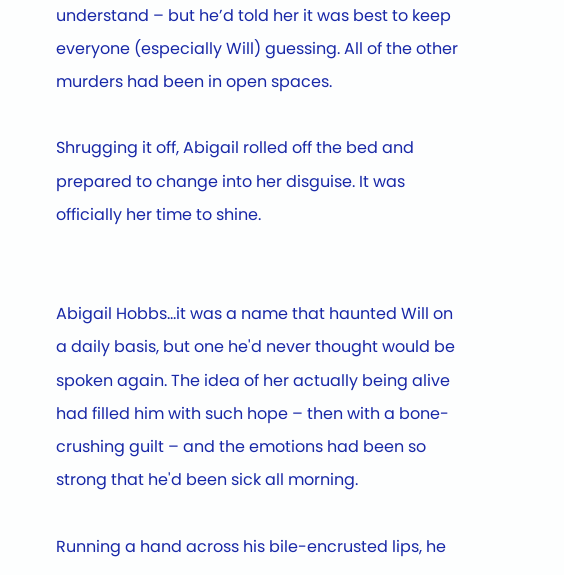understand – but he’d told her it was best to keep everyone (especially Will) guessing. All of the other murders had been in open spaces.

Shrugging it off, Abigail rolled off the bed and prepared to change into her disguise. It was officially her time to shine.


Abigail Hobbs…it was a name that haunted Will on a daily basis, but one he'd never thought would be spoken again. The idea of her actually being alive had filled him with such hope – then with a bone-crushing guilt – and the emotions had been so strong that he'd been sick all morning.

Running a hand across his bile-encrusted lips, he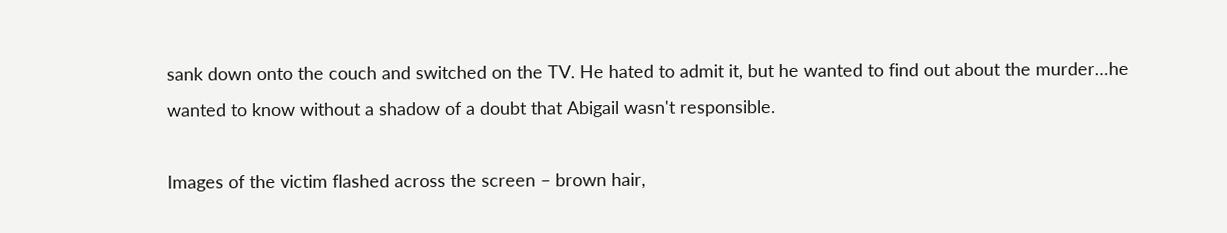sank down onto the couch and switched on the TV. He hated to admit it, but he wanted to find out about the murder…he wanted to know without a shadow of a doubt that Abigail wasn't responsible.

Images of the victim flashed across the screen – brown hair,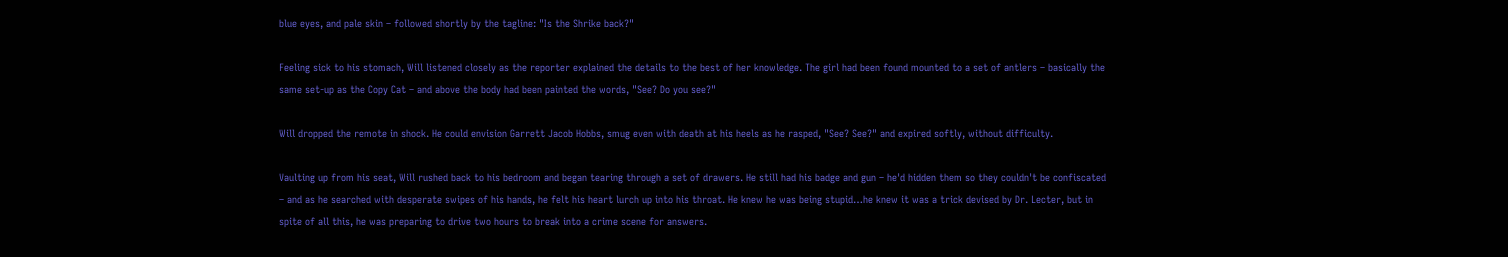blue eyes, and pale skin – followed shortly by the tagline: "Is the Shrike back?"

Feeling sick to his stomach, Will listened closely as the reporter explained the details to the best of her knowledge. The girl had been found mounted to a set of antlers – basically the same set-up as the Copy Cat – and above the body had been painted the words, "See? Do you see?"

Will dropped the remote in shock. He could envision Garrett Jacob Hobbs, smug even with death at his heels as he rasped, "See? See?" and expired softly, without difficulty.

Vaulting up from his seat, Will rushed back to his bedroom and began tearing through a set of drawers. He still had his badge and gun – he'd hidden them so they couldn't be confiscated – and as he searched with desperate swipes of his hands, he felt his heart lurch up into his throat. He knew he was being stupid…he knew it was a trick devised by Dr. Lecter, but in spite of all this, he was preparing to drive two hours to break into a crime scene for answers.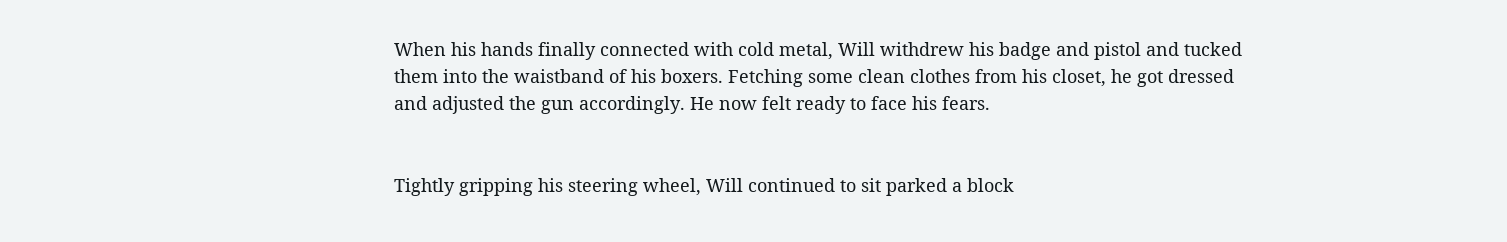When his hands finally connected with cold metal, Will withdrew his badge and pistol and tucked them into the waistband of his boxers. Fetching some clean clothes from his closet, he got dressed and adjusted the gun accordingly. He now felt ready to face his fears.


Tightly gripping his steering wheel, Will continued to sit parked a block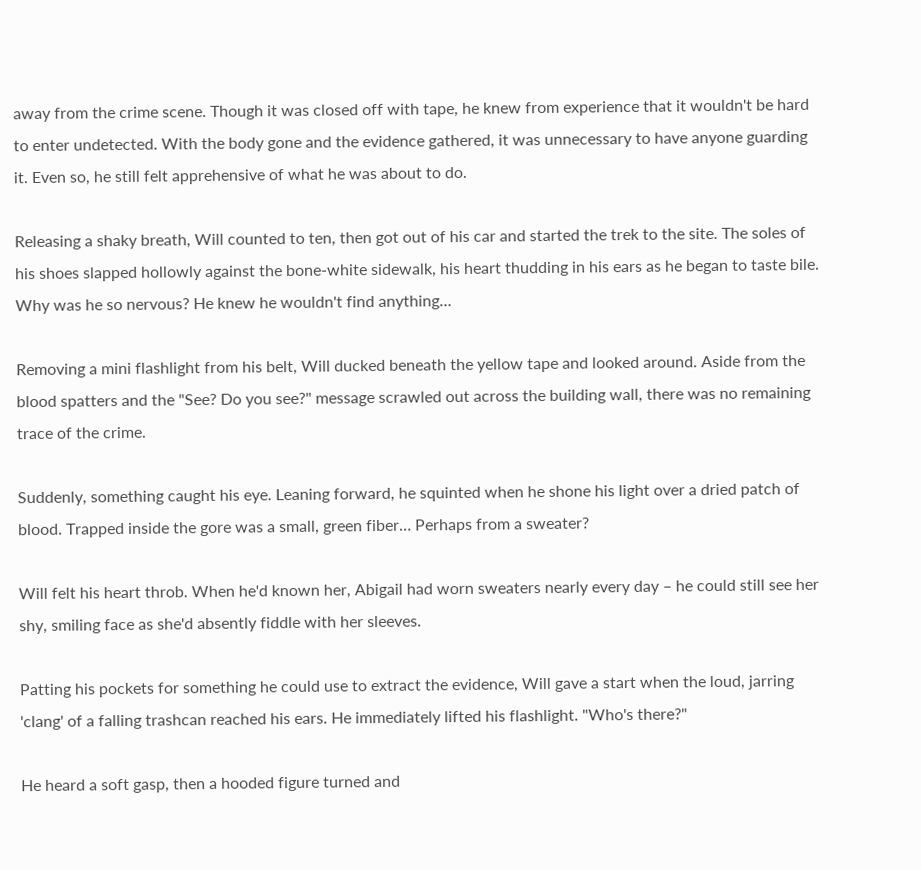away from the crime scene. Though it was closed off with tape, he knew from experience that it wouldn't be hard to enter undetected. With the body gone and the evidence gathered, it was unnecessary to have anyone guarding it. Even so, he still felt apprehensive of what he was about to do.

Releasing a shaky breath, Will counted to ten, then got out of his car and started the trek to the site. The soles of his shoes slapped hollowly against the bone-white sidewalk, his heart thudding in his ears as he began to taste bile. Why was he so nervous? He knew he wouldn't find anything…

Removing a mini flashlight from his belt, Will ducked beneath the yellow tape and looked around. Aside from the blood spatters and the "See? Do you see?" message scrawled out across the building wall, there was no remaining trace of the crime.

Suddenly, something caught his eye. Leaning forward, he squinted when he shone his light over a dried patch of blood. Trapped inside the gore was a small, green fiber… Perhaps from a sweater?

Will felt his heart throb. When he'd known her, Abigail had worn sweaters nearly every day – he could still see her shy, smiling face as she'd absently fiddle with her sleeves.

Patting his pockets for something he could use to extract the evidence, Will gave a start when the loud, jarring 'clang' of a falling trashcan reached his ears. He immediately lifted his flashlight. "Who's there?"

He heard a soft gasp, then a hooded figure turned and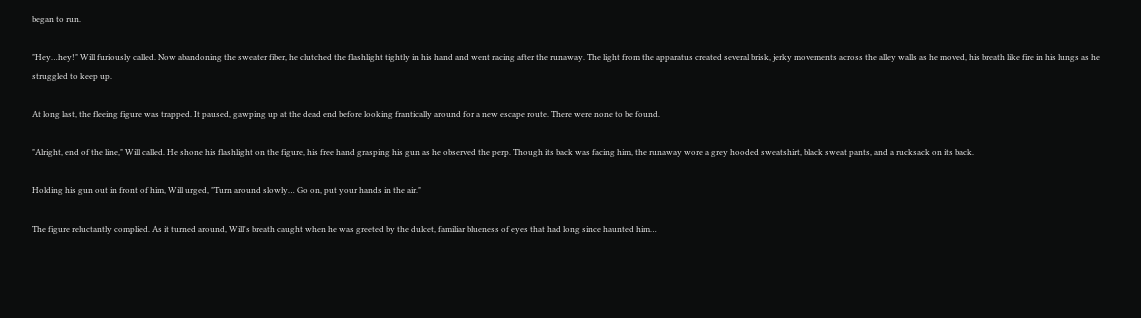began to run.

"Hey…hey!" Will furiously called. Now abandoning the sweater fiber, he clutched the flashlight tightly in his hand and went racing after the runaway. The light from the apparatus created several brisk, jerky movements across the alley walls as he moved, his breath like fire in his lungs as he struggled to keep up.

At long last, the fleeing figure was trapped. It paused, gawping up at the dead end before looking frantically around for a new escape route. There were none to be found.

"Alright, end of the line," Will called. He shone his flashlight on the figure, his free hand grasping his gun as he observed the perp. Though its back was facing him, the runaway wore a grey hooded sweatshirt, black sweat pants, and a rucksack on its back.

Holding his gun out in front of him, Will urged, "Turn around slowly… Go on, put your hands in the air."

The figure reluctantly complied. As it turned around, Will's breath caught when he was greeted by the dulcet, familiar blueness of eyes that had long since haunted him…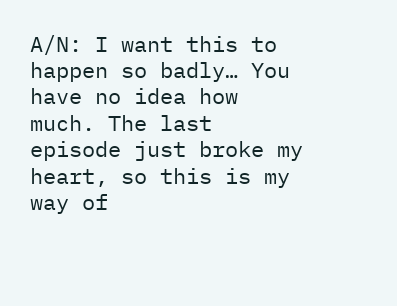A/N: I want this to happen so badly… You have no idea how much. The last episode just broke my heart, so this is my way of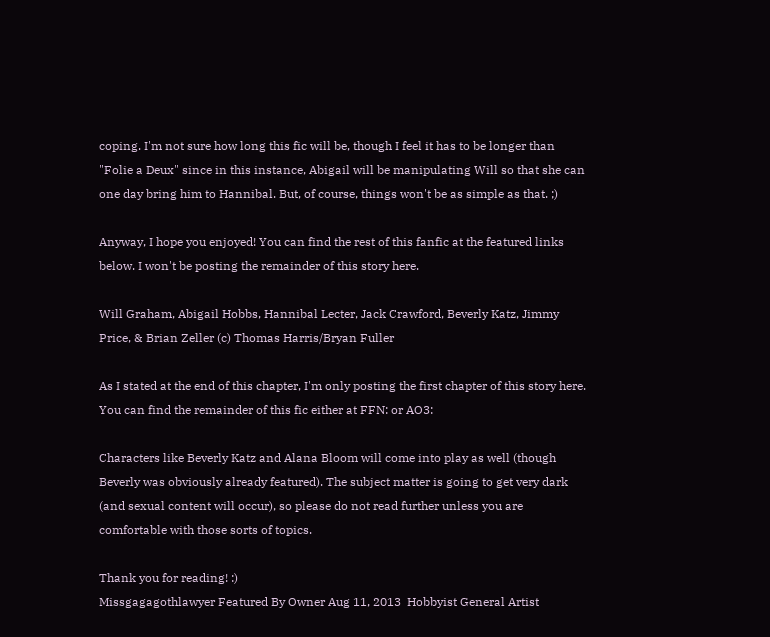coping. I'm not sure how long this fic will be, though I feel it has to be longer than "Folie a Deux" since in this instance, Abigail will be manipulating Will so that she can one day bring him to Hannibal. But, of course, things won't be as simple as that. ;)

Anyway, I hope you enjoyed! You can find the rest of this fanfic at the featured links below. I won't be posting the remainder of this story here.

Will Graham, Abigail Hobbs, Hannibal Lecter, Jack Crawford, Beverly Katz, Jimmy Price, & Brian Zeller (c) Thomas Harris/Bryan Fuller

As I stated at the end of this chapter, I'm only posting the first chapter of this story here. You can find the remainder of this fic either at FFN: or AO3:

Characters like Beverly Katz and Alana Bloom will come into play as well (though Beverly was obviously already featured). The subject matter is going to get very dark (and sexual content will occur), so please do not read further unless you are comfortable with those sorts of topics.

Thank you for reading! :)
Missgagagothlawyer Featured By Owner Aug 11, 2013  Hobbyist General Artist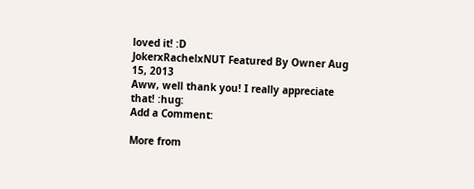loved it! :D
JokerxRachelxNUT Featured By Owner Aug 15, 2013
Aww, well thank you! I really appreciate that! :hug:
Add a Comment:

More from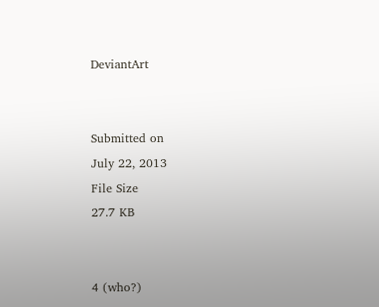DeviantArt


Submitted on
July 22, 2013
File Size
27.7 KB


4 (who?)